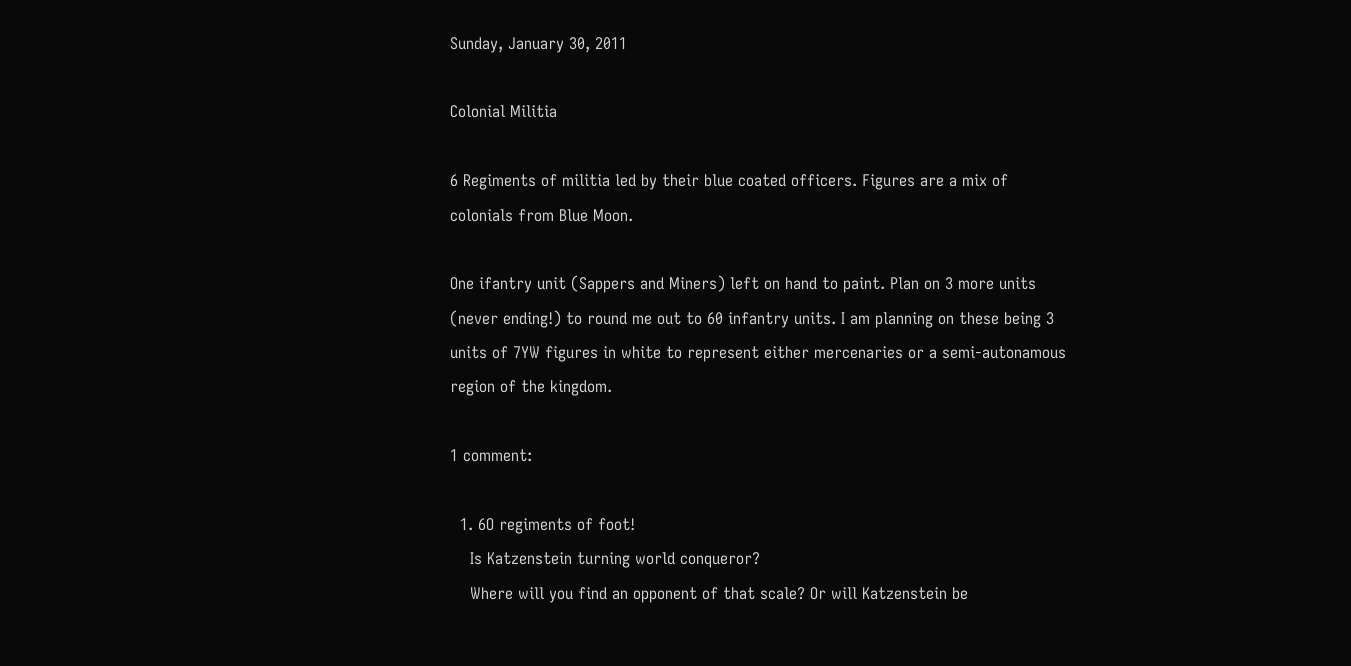Sunday, January 30, 2011

Colonial Militia

6 Regiments of militia led by their blue coated officers. Figures are a mix of colonials from Blue Moon.

One ifantry unit (Sappers and Miners) left on hand to paint. Plan on 3 more units (never ending!) to round me out to 60 infantry units. I am planning on these being 3 units of 7YW figures in white to represent either mercenaries or a semi-autonamous region of the kingdom.

1 comment:

  1. 6O regiments of foot!
    Is Katzenstein turning world conqueror?
    Where will you find an opponent of that scale? Or will Katzenstein be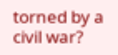torned by a civil war?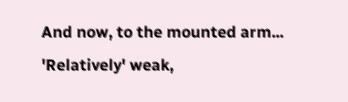And now, to the mounted arm... 'Relatively' weak,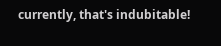currently, that's indubitable!